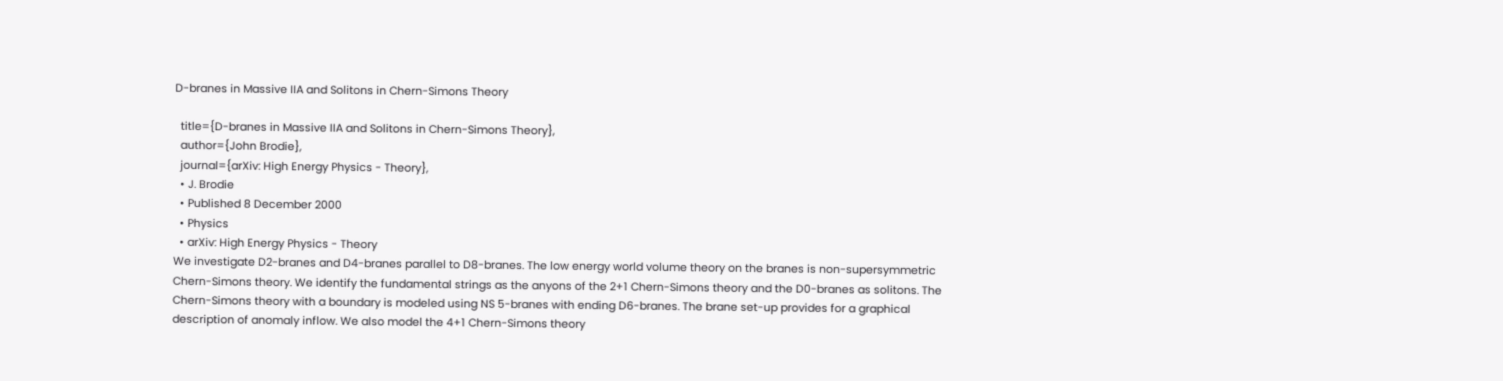D-branes in Massive IIA and Solitons in Chern-Simons Theory

  title={D-branes in Massive IIA and Solitons in Chern-Simons Theory},
  author={John Brodie},
  journal={arXiv: High Energy Physics - Theory},
  • J. Brodie
  • Published 8 December 2000
  • Physics
  • arXiv: High Energy Physics - Theory
We investigate D2-branes and D4-branes parallel to D8-branes. The low energy world volume theory on the branes is non-supersymmetric Chern-Simons theory. We identify the fundamental strings as the anyons of the 2+1 Chern-Simons theory and the D0-branes as solitons. The Chern-Simons theory with a boundary is modeled using NS 5-branes with ending D6-branes. The brane set-up provides for a graphical description of anomaly inflow. We also model the 4+1 Chern-Simons theory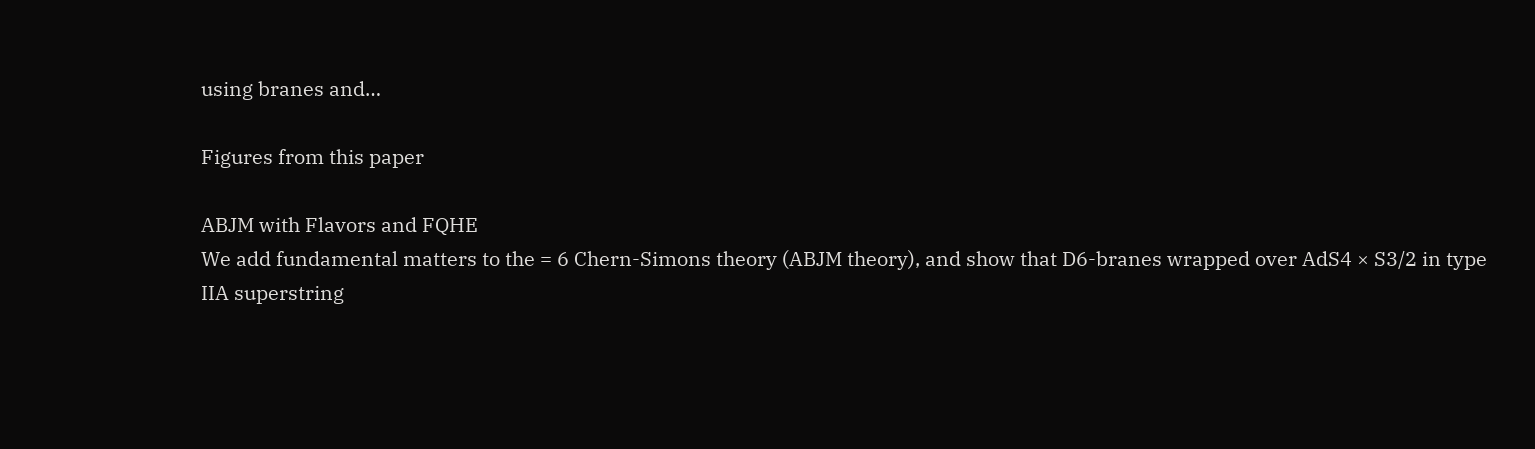using branes and…

Figures from this paper

ABJM with Flavors and FQHE
We add fundamental matters to the = 6 Chern-Simons theory (ABJM theory), and show that D6-branes wrapped over AdS4 × S3/2 in type IIA superstring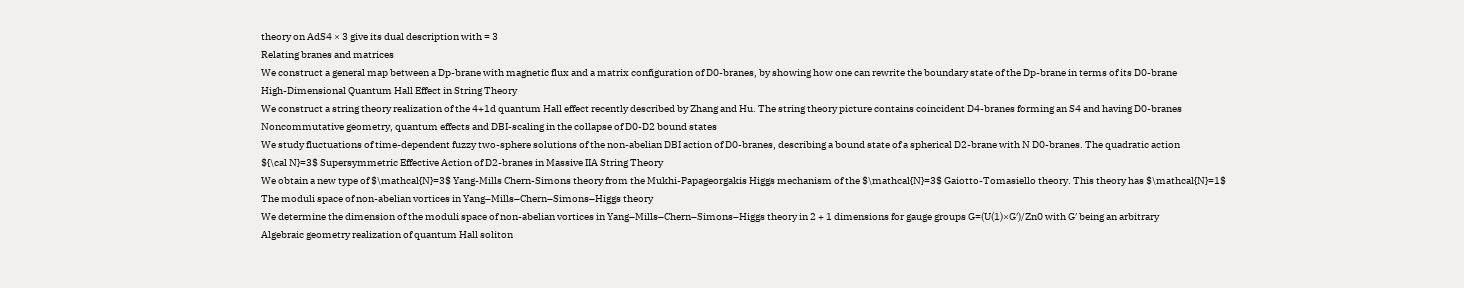theory on AdS4 × 3 give its dual description with = 3
Relating branes and matrices
We construct a general map between a Dp-brane with magnetic flux and a matrix configuration of D0-branes, by showing how one can rewrite the boundary state of the Dp-brane in terms of its D0-brane
High-Dimensional Quantum Hall Effect in String Theory
We construct a string theory realization of the 4+1d quantum Hall effect recently described by Zhang and Hu. The string theory picture contains coincident D4-branes forming an S4 and having D0-branes
Noncommutative geometry, quantum effects and DBI-scaling in the collapse of D0-D2 bound states
We study fluctuations of time-dependent fuzzy two-sphere solutions of the non-abelian DBI action of D0-branes, describing a bound state of a spherical D2-brane with N D0-branes. The quadratic action
${\cal N}=3$ Supersymmetric Effective Action of D2-branes in Massive IIA String Theory
We obtain a new type of $\mathcal{N}=3$ Yang-Mills Chern-Simons theory from the Mukhi-Papageorgakis Higgs mechanism of the $\mathcal{N}=3$ Gaiotto-Tomasiello theory. This theory has $\mathcal{N}=1$
The moduli space of non-abelian vortices in Yang–Mills–Chern–Simons–Higgs theory
We determine the dimension of the moduli space of non-abelian vortices in Yang–Mills–Chern–Simons–Higgs theory in 2 + 1 dimensions for gauge groups G=(U(1)×G′)/Zn0 with G′ being an arbitrary
Algebraic geometry realization of quantum Hall soliton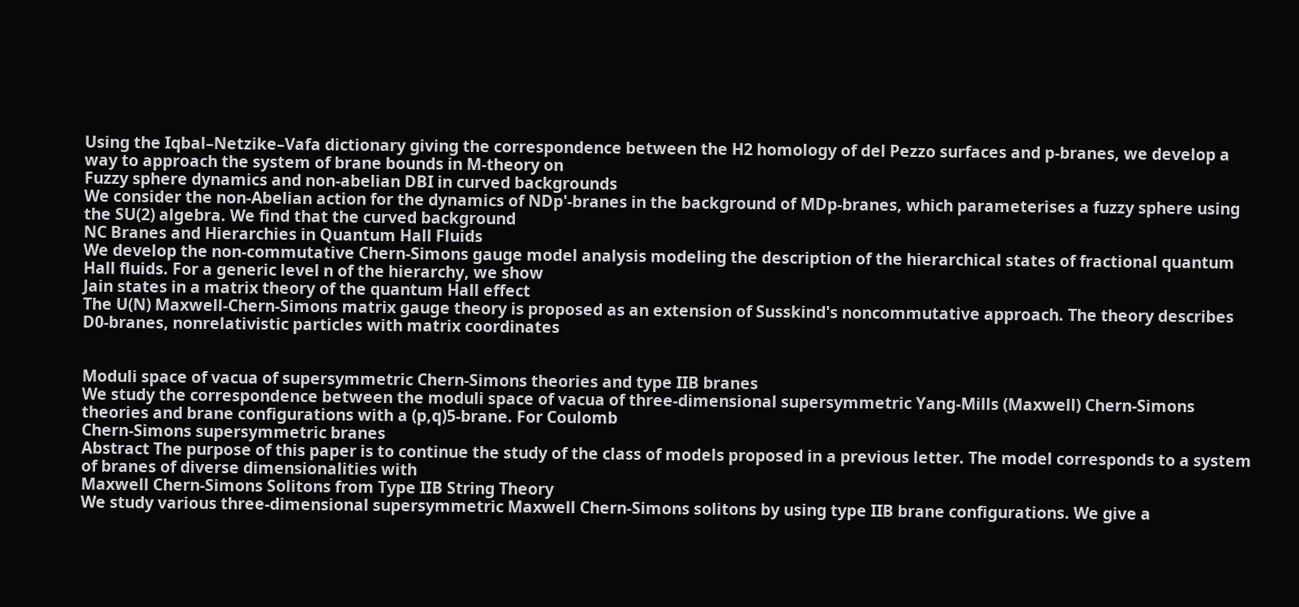Using the Iqbal–Netzike–Vafa dictionary giving the correspondence between the H2 homology of del Pezzo surfaces and p-branes, we develop a way to approach the system of brane bounds in M-theory on
Fuzzy sphere dynamics and non-abelian DBI in curved backgrounds
We consider the non-Abelian action for the dynamics of NDp'-branes in the background of MDp-branes, which parameterises a fuzzy sphere using the SU(2) algebra. We find that the curved background
NC Branes and Hierarchies in Quantum Hall Fluids
We develop the non-commutative Chern-Simons gauge model analysis modeling the description of the hierarchical states of fractional quantum Hall fluids. For a generic level n of the hierarchy, we show
Jain states in a matrix theory of the quantum Hall effect
The U(N) Maxwell-Chern-Simons matrix gauge theory is proposed as an extension of Susskind's noncommutative approach. The theory describes D0-branes, nonrelativistic particles with matrix coordinates


Moduli space of vacua of supersymmetric Chern-Simons theories and type IIB branes
We study the correspondence between the moduli space of vacua of three-dimensional supersymmetric Yang-Mills (Maxwell) Chern-Simons theories and brane configurations with a (p,q)5-brane. For Coulomb
Chern-Simons supersymmetric branes
Abstract The purpose of this paper is to continue the study of the class of models proposed in a previous letter. The model corresponds to a system of branes of diverse dimensionalities with
Maxwell Chern-Simons Solitons from Type IIB String Theory
We study various three-dimensional supersymmetric Maxwell Chern-Simons solitons by using type IIB brane configurations. We give a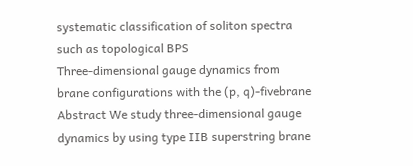systematic classification of soliton spectra such as topological BPS
Three-dimensional gauge dynamics from brane configurations with the (p, q)-fivebrane
Abstract We study three-dimensional gauge dynamics by using type IIB superstring brane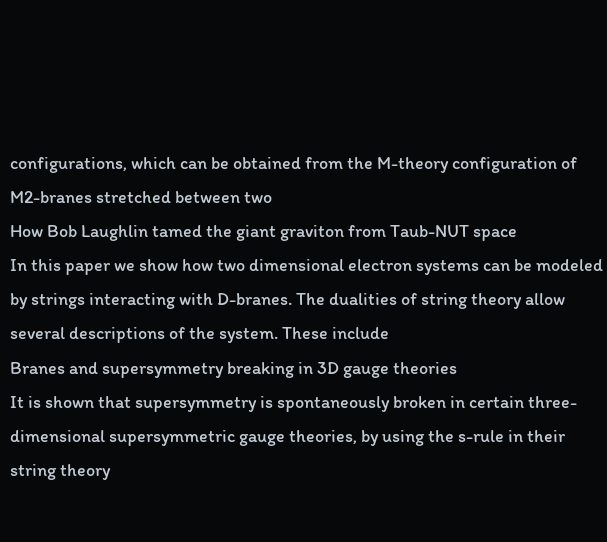configurations, which can be obtained from the M-theory configuration of M2-branes stretched between two
How Bob Laughlin tamed the giant graviton from Taub-NUT space
In this paper we show how two dimensional electron systems can be modeled by strings interacting with D-branes. The dualities of string theory allow several descriptions of the system. These include
Branes and supersymmetry breaking in 3D gauge theories
It is shown that supersymmetry is spontaneously broken in certain three-dimensional supersymmetric gauge theories, by using the s-rule in their string theory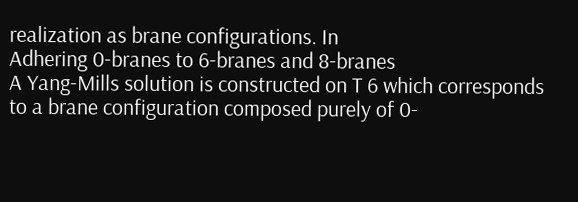realization as brane configurations. In
Adhering 0-branes to 6-branes and 8-branes
A Yang-Mills solution is constructed on T 6 which corresponds to a brane configuration composed purely of 0-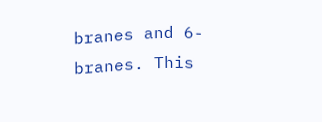branes and 6-branes. This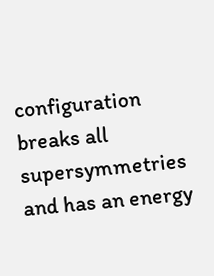configuration breaks all supersymmetries and has an energy